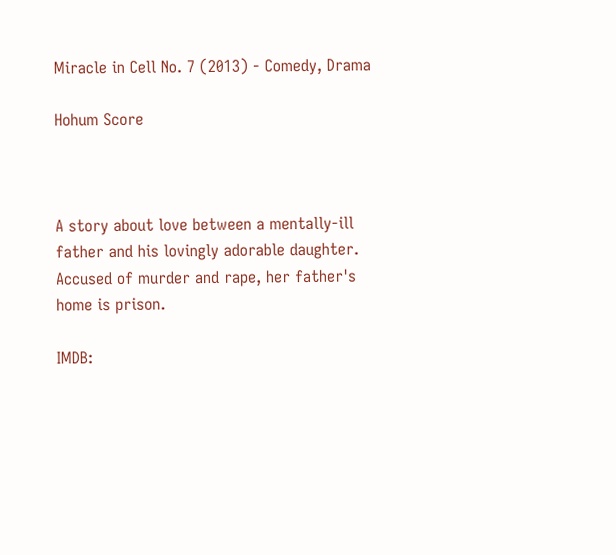Miracle in Cell No. 7 (2013) - Comedy, Drama

Hohum Score



A story about love between a mentally-ill father and his lovingly adorable daughter. Accused of murder and rape, her father's home is prison.

IMDB: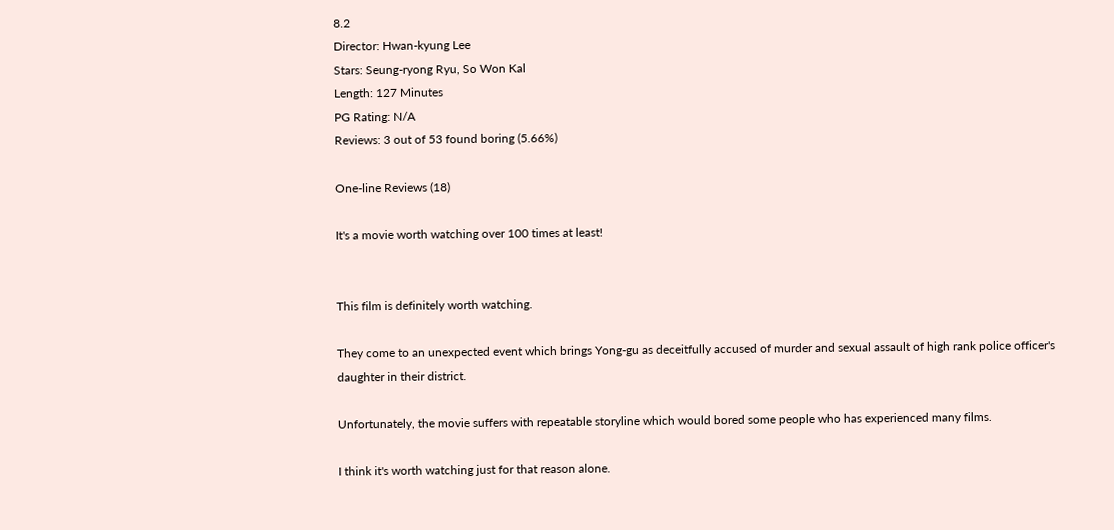8.2
Director: Hwan-kyung Lee
Stars: Seung-ryong Ryu, So Won Kal
Length: 127 Minutes
PG Rating: N/A
Reviews: 3 out of 53 found boring (5.66%)

One-line Reviews (18)

It's a movie worth watching over 100 times at least!


This film is definitely worth watching.

They come to an unexpected event which brings Yong-gu as deceitfully accused of murder and sexual assault of high rank police officer's daughter in their district.

Unfortunately, the movie suffers with repeatable storyline which would bored some people who has experienced many films.

I think it's worth watching just for that reason alone.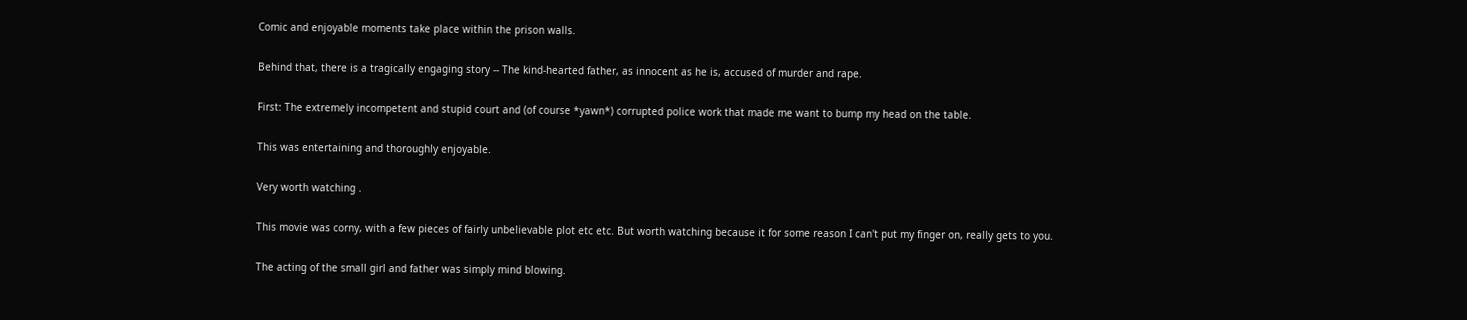Comic and enjoyable moments take place within the prison walls.

Behind that, there is a tragically engaging story -- The kind-hearted father, as innocent as he is, accused of murder and rape.

First: The extremely incompetent and stupid court and (of course *yawn*) corrupted police work that made me want to bump my head on the table.

This was entertaining and thoroughly enjoyable.

Very worth watching .

This movie was corny, with a few pieces of fairly unbelievable plot etc etc. But worth watching because it for some reason I can't put my finger on, really gets to you.

The acting of the small girl and father was simply mind blowing.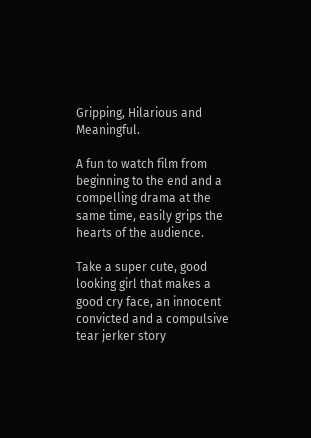Gripping, Hilarious and Meaningful.

A fun to watch film from beginning to the end and a compelling drama at the same time, easily grips the hearts of the audience.

Take a super cute, good looking girl that makes a good cry face, an innocent convicted and a compulsive tear jerker story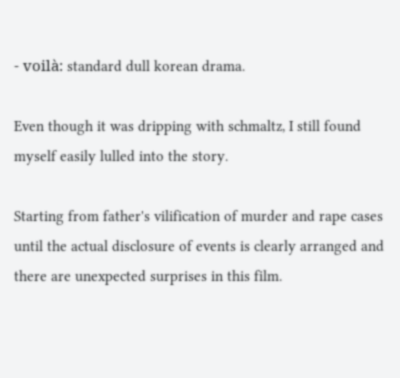- voilà: standard dull korean drama.

Even though it was dripping with schmaltz, I still found myself easily lulled into the story.

Starting from father's vilification of murder and rape cases until the actual disclosure of events is clearly arranged and there are unexpected surprises in this film.